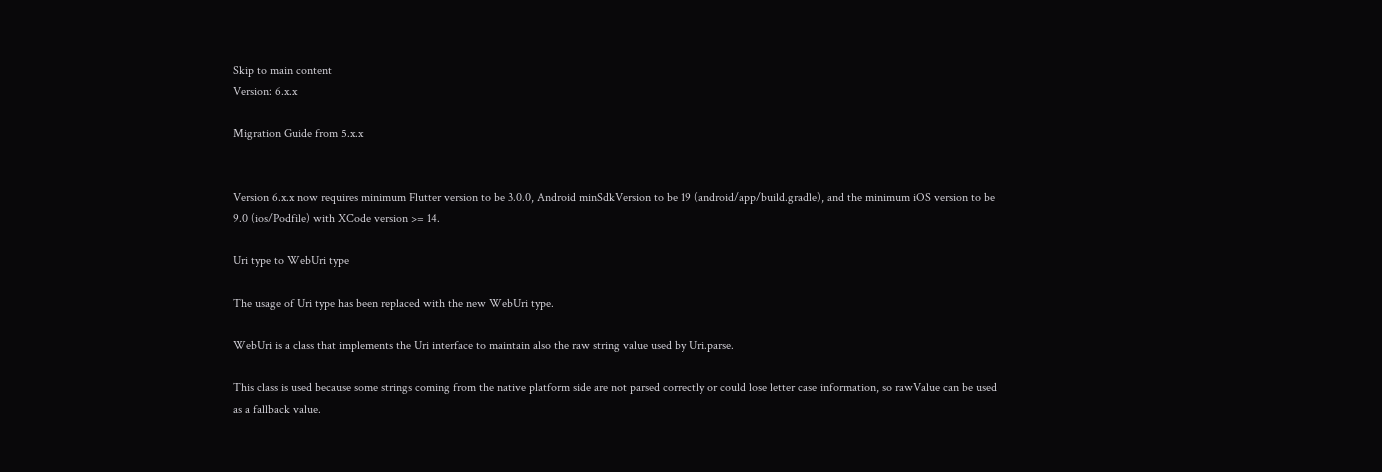Skip to main content
Version: 6.x.x

Migration Guide from 5.x.x


Version 6.x.x now requires minimum Flutter version to be 3.0.0, Android minSdkVersion to be 19 (android/app/build.gradle), and the minimum iOS version to be 9.0 (ios/Podfile) with XCode version >= 14.

Uri type to WebUri type

The usage of Uri type has been replaced with the new WebUri type.

WebUri is a class that implements the Uri interface to maintain also the raw string value used by Uri.parse.

This class is used because some strings coming from the native platform side are not parsed correctly or could lose letter case information, so rawValue can be used as a fallback value.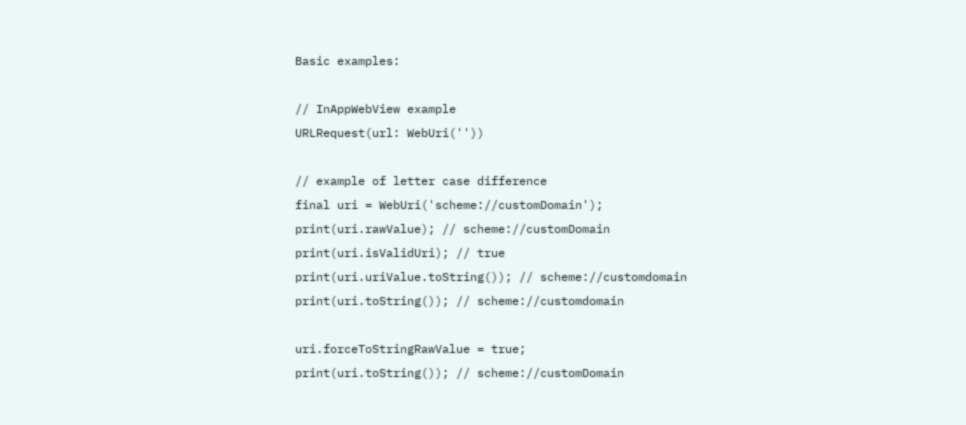Basic examples:

// InAppWebView example
URLRequest(url: WebUri(''))

// example of letter case difference
final uri = WebUri('scheme://customDomain');
print(uri.rawValue); // scheme://customDomain
print(uri.isValidUri); // true
print(uri.uriValue.toString()); // scheme://customdomain
print(uri.toString()); // scheme://customdomain

uri.forceToStringRawValue = true;
print(uri.toString()); // scheme://customDomain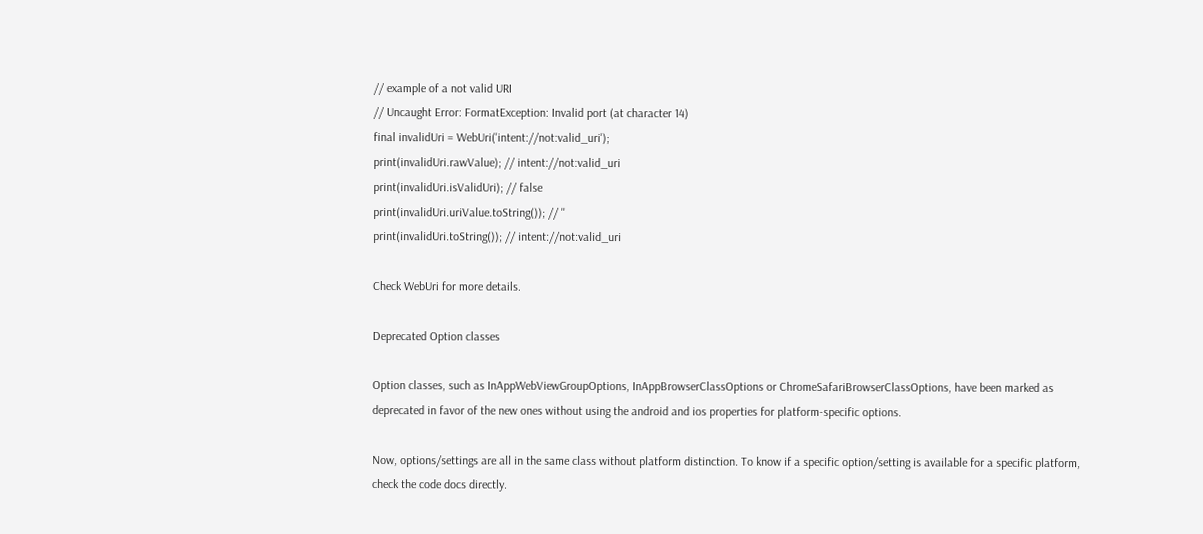// example of a not valid URI
// Uncaught Error: FormatException: Invalid port (at character 14)
final invalidUri = WebUri('intent://not:valid_uri');
print(invalidUri.rawValue); // intent://not:valid_uri
print(invalidUri.isValidUri); // false
print(invalidUri.uriValue.toString()); // ''
print(invalidUri.toString()); // intent://not:valid_uri

Check WebUri for more details.

Deprecated Option classes

Option classes, such as InAppWebViewGroupOptions, InAppBrowserClassOptions or ChromeSafariBrowserClassOptions, have been marked as deprecated in favor of the new ones without using the android and ios properties for platform-specific options.

Now, options/settings are all in the same class without platform distinction. To know if a specific option/setting is available for a specific platform, check the code docs directly.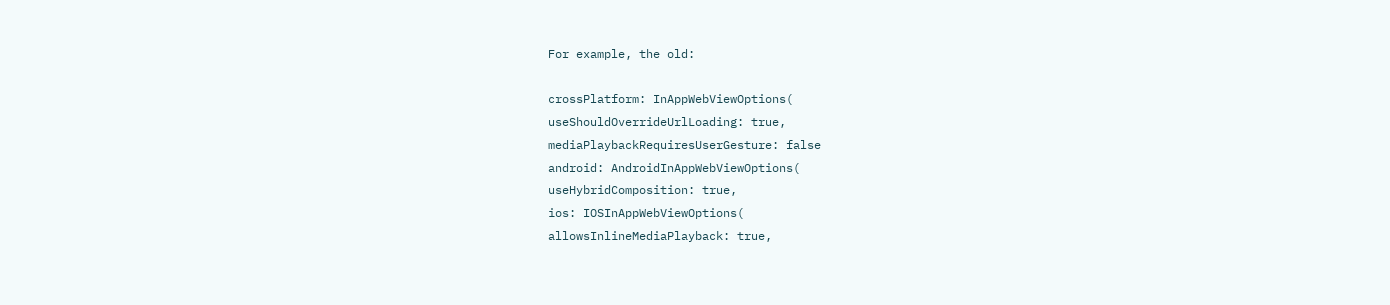For example, the old:

crossPlatform: InAppWebViewOptions(
useShouldOverrideUrlLoading: true,
mediaPlaybackRequiresUserGesture: false
android: AndroidInAppWebViewOptions(
useHybridComposition: true,
ios: IOSInAppWebViewOptions(
allowsInlineMediaPlayback: true,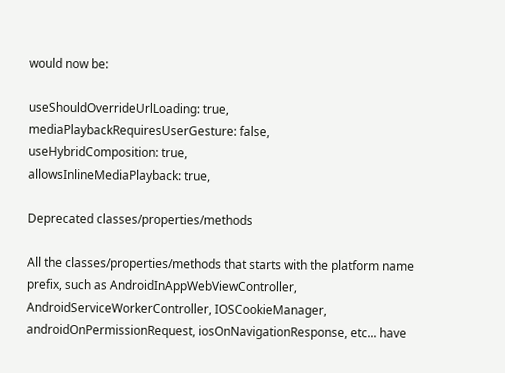would now be:

useShouldOverrideUrlLoading: true,
mediaPlaybackRequiresUserGesture: false,
useHybridComposition: true,
allowsInlineMediaPlayback: true,

Deprecated classes/properties/methods

All the classes/properties/methods that starts with the platform name prefix, such as AndroidInAppWebViewController, AndroidServiceWorkerController, IOSCookieManager, androidOnPermissionRequest, iosOnNavigationResponse, etc... have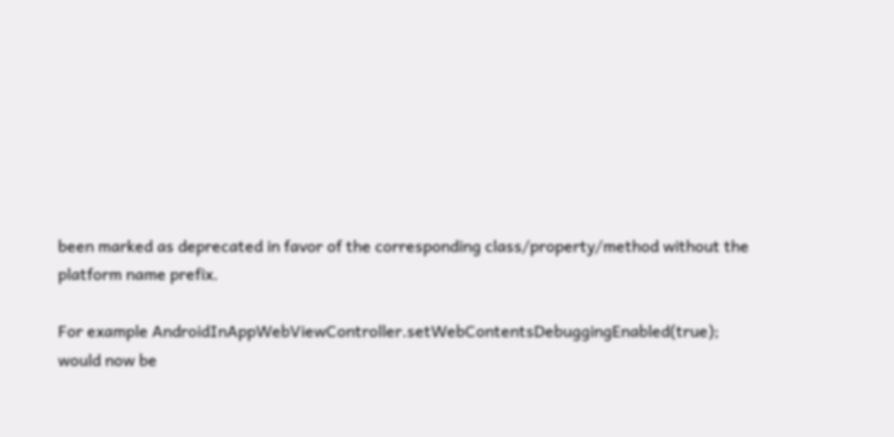been marked as deprecated in favor of the corresponding class/property/method without the platform name prefix.

For example AndroidInAppWebViewController.setWebContentsDebuggingEnabled(true); would now be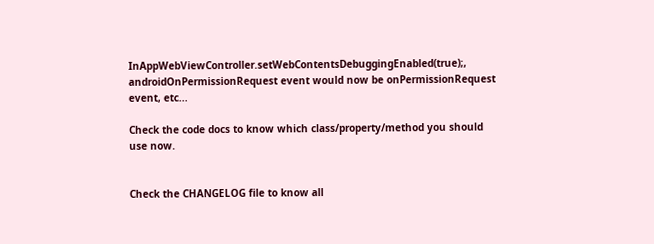InAppWebViewController.setWebContentsDebuggingEnabled(true);, androidOnPermissionRequest event would now be onPermissionRequest event, etc...

Check the code docs to know which class/property/method you should use now.


Check the CHANGELOG file to know all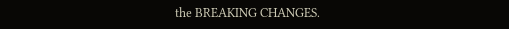the BREAKING CHANGES.